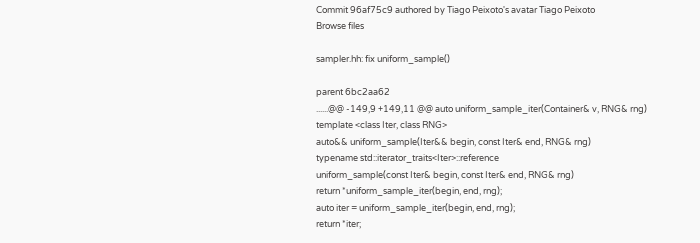Commit 96af75c9 authored by Tiago Peixoto's avatar Tiago Peixoto
Browse files

sampler.hh: fix uniform_sample()

parent 6bc2aa62
......@@ -149,9 +149,11 @@ auto uniform_sample_iter(Container& v, RNG& rng)
template <class Iter, class RNG>
auto&& uniform_sample(Iter&& begin, const Iter& end, RNG& rng)
typename std::iterator_traits<Iter>::reference
uniform_sample(const Iter& begin, const Iter& end, RNG& rng)
return *uniform_sample_iter(begin, end, rng);
auto iter = uniform_sample_iter(begin, end, rng);
return *iter;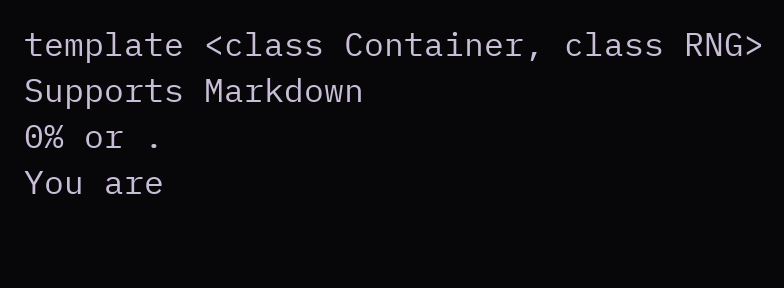template <class Container, class RNG>
Supports Markdown
0% or .
You are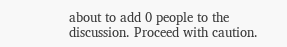about to add 0 people to the discussion. Proceed with caution.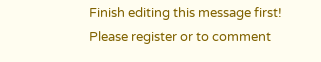Finish editing this message first!
Please register or to comment